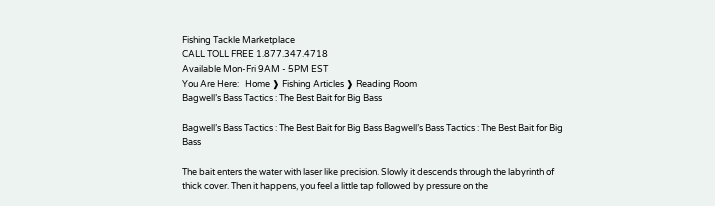Fishing Tackle Marketplace
CALL TOLL FREE 1.877.347.4718
Available Mon-Fri 9AM - 5PM EST
You Are Here:   Home ❱ Fishing Articles ❱ Reading Room
Bagwell’s Bass Tactics : The Best Bait for Big Bass

Bagwell’s Bass Tactics : The Best Bait for Big Bass Bagwell’s Bass Tactics : The Best Bait for Big Bass

The bait enters the water with laser like precision. Slowly it descends through the labyrinth of thick cover. Then it happens, you feel a little tap followed by pressure on the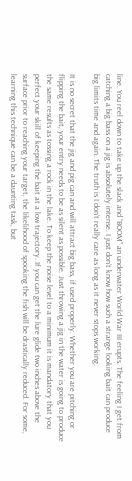line. You reel down to take up the slack and “BOOM” an underwater World War III erupts. The feeling I get from catching a big bass on a jig is absolutely intense. I just don’t know how such a strange looking bait can produce big limits time and again. The truth is I don’t really care as long as it never stops working.

It is no secret that the jig and pig can and will attract big bass, if used properly. Whether you are pitching or flipping the bait, your entry needs to be as silent as possible. Just throwing a jig in the water is going to produce the same results as tossing a rock in the lake. To keep the noise level to a minimum it is mandatory that you perfect your skill of keeping the bait at a low trajectory. If you can get the lure glide two inches above the surface prior to reaching your target, the likelihood of spooking the fish will be drastically reduced. For some, learning this technique can be a daunting task, but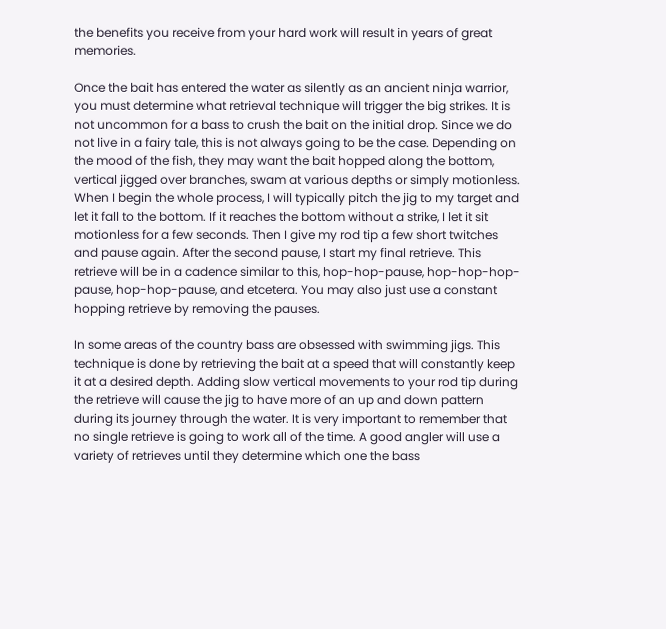the benefits you receive from your hard work will result in years of great memories.

Once the bait has entered the water as silently as an ancient ninja warrior, you must determine what retrieval technique will trigger the big strikes. It is not uncommon for a bass to crush the bait on the initial drop. Since we do not live in a fairy tale, this is not always going to be the case. Depending on the mood of the fish, they may want the bait hopped along the bottom, vertical jigged over branches, swam at various depths or simply motionless. When I begin the whole process, I will typically pitch the jig to my target and let it fall to the bottom. If it reaches the bottom without a strike, I let it sit motionless for a few seconds. Then I give my rod tip a few short twitches and pause again. After the second pause, I start my final retrieve. This retrieve will be in a cadence similar to this, hop-hop-pause, hop-hop-hop-pause, hop-hop-pause, and etcetera. You may also just use a constant hopping retrieve by removing the pauses.

In some areas of the country bass are obsessed with swimming jigs. This technique is done by retrieving the bait at a speed that will constantly keep it at a desired depth. Adding slow vertical movements to your rod tip during the retrieve will cause the jig to have more of an up and down pattern during its journey through the water. It is very important to remember that no single retrieve is going to work all of the time. A good angler will use a variety of retrieves until they determine which one the bass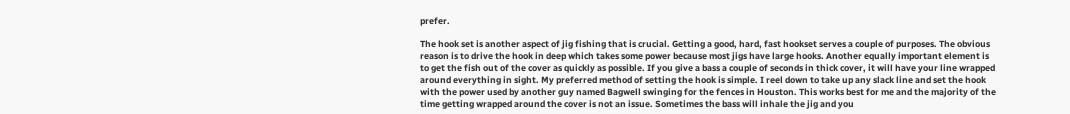prefer.

The hook set is another aspect of jig fishing that is crucial. Getting a good, hard, fast hookset serves a couple of purposes. The obvious reason is to drive the hook in deep which takes some power because most jigs have large hooks. Another equally important element is to get the fish out of the cover as quickly as possible. If you give a bass a couple of seconds in thick cover, it will have your line wrapped around everything in sight. My preferred method of setting the hook is simple. I reel down to take up any slack line and set the hook with the power used by another guy named Bagwell swinging for the fences in Houston. This works best for me and the majority of the time getting wrapped around the cover is not an issue. Sometimes the bass will inhale the jig and you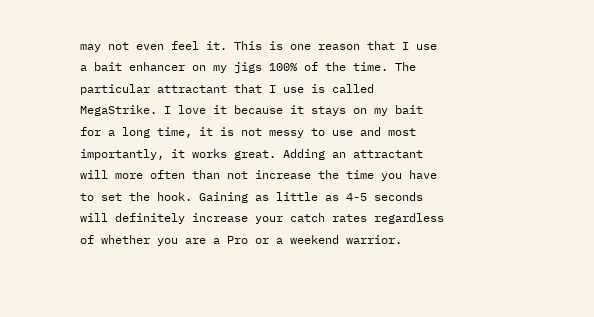may not even feel it. This is one reason that I use a bait enhancer on my jigs 100% of the time. The particular attractant that I use is called MegaStrike. I love it because it stays on my bait for a long time, it is not messy to use and most importantly, it works great. Adding an attractant will more often than not increase the time you have to set the hook. Gaining as little as 4-5 seconds will definitely increase your catch rates regardless of whether you are a Pro or a weekend warrior.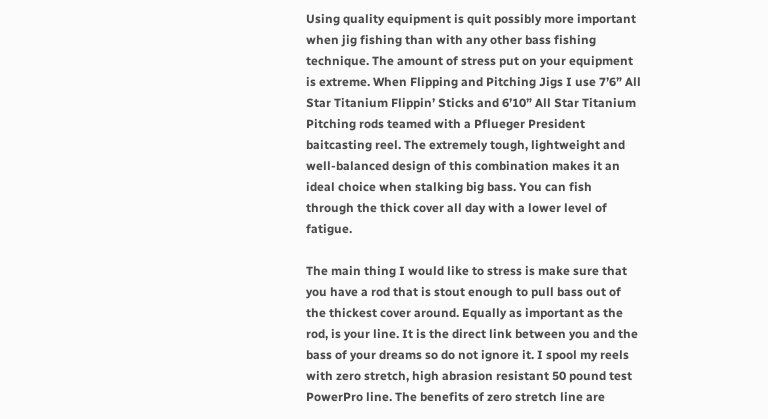Using quality equipment is quit possibly more important when jig fishing than with any other bass fishing technique. The amount of stress put on your equipment is extreme. When Flipping and Pitching Jigs I use 7’6” All Star Titanium Flippin’ Sticks and 6’10” All Star Titanium Pitching rods teamed with a Pflueger President baitcasting reel. The extremely tough, lightweight and well-balanced design of this combination makes it an ideal choice when stalking big bass. You can fish through the thick cover all day with a lower level of fatigue.

The main thing I would like to stress is make sure that you have a rod that is stout enough to pull bass out of the thickest cover around. Equally as important as the rod, is your line. It is the direct link between you and the bass of your dreams so do not ignore it. I spool my reels with zero stretch, high abrasion resistant 50 pound test PowerPro line. The benefits of zero stretch line are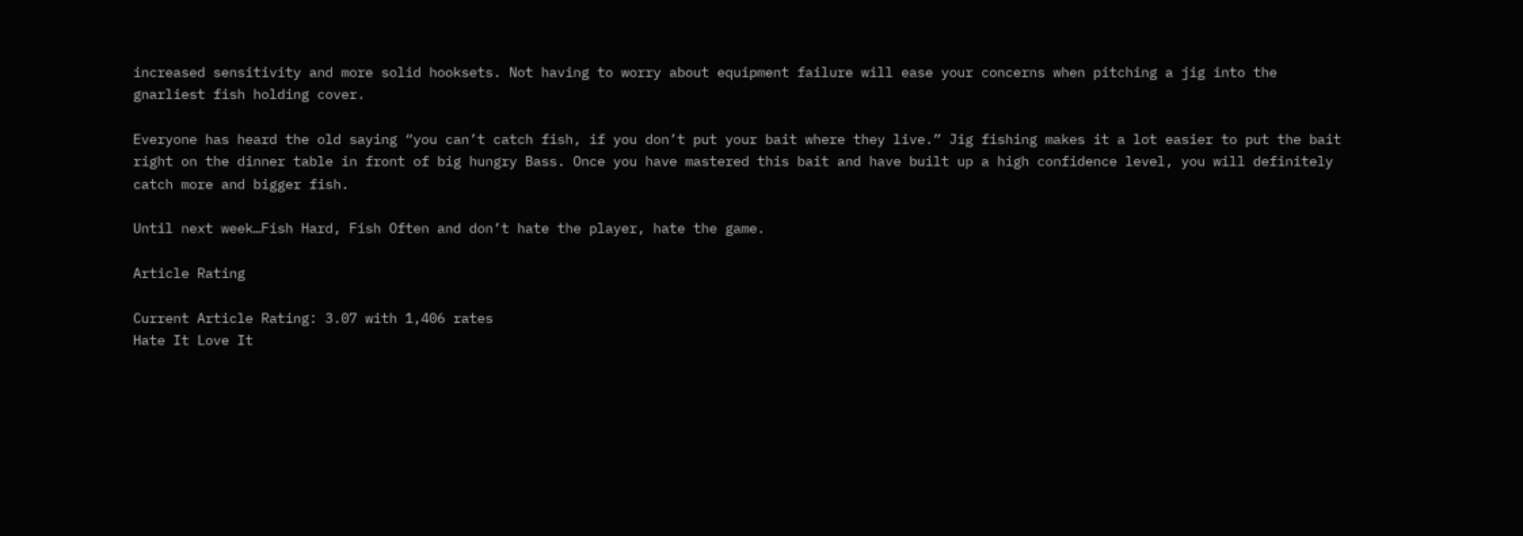increased sensitivity and more solid hooksets. Not having to worry about equipment failure will ease your concerns when pitching a jig into the gnarliest fish holding cover.

Everyone has heard the old saying “you can’t catch fish, if you don’t put your bait where they live.” Jig fishing makes it a lot easier to put the bait right on the dinner table in front of big hungry Bass. Once you have mastered this bait and have built up a high confidence level, you will definitely catch more and bigger fish.

Until next week…Fish Hard, Fish Often and don’t hate the player, hate the game.

Article Rating

Current Article Rating: 3.07 with 1,406 rates
Hate It Love It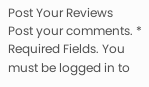Post Your Reviews
Post your comments. * Required Fields. You must be logged in to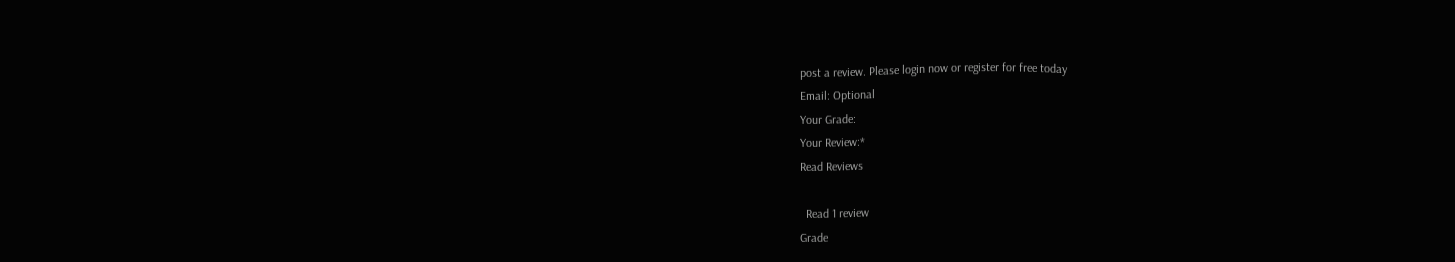post a review. Please login now or register for free today
Email: Optional
Your Grade:
Your Review:*
Read Reviews

  Read 1 review
Grade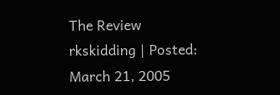The Review
rkskidding | Posted: March 21, 2005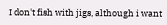I don't fish with jigs, although i want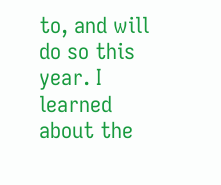to, and will do so this year. I learned about the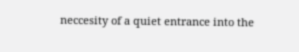neccesity of a quiet entrance into the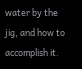water by the jig, and how to accomplish it.